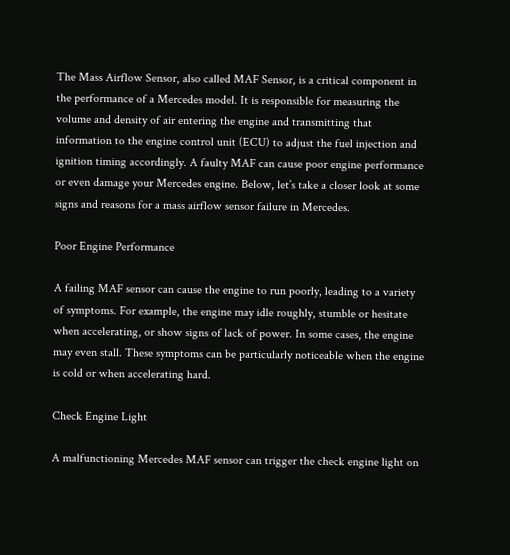The Mass Airflow Sensor, also called MAF Sensor, is a critical component in the performance of a Mercedes model. It is responsible for measuring the volume and density of air entering the engine and transmitting that information to the engine control unit (ECU) to adjust the fuel injection and ignition timing accordingly. A faulty MAF can cause poor engine performance or even damage your Mercedes engine. Below, let’s take a closer look at some signs and reasons for a mass airflow sensor failure in Mercedes.

Poor Engine Performance

A failing MAF sensor can cause the engine to run poorly, leading to a variety of symptoms. For example, the engine may idle roughly, stumble or hesitate when accelerating, or show signs of lack of power. In some cases, the engine may even stall. These symptoms can be particularly noticeable when the engine is cold or when accelerating hard.

Check Engine Light

A malfunctioning Mercedes MAF sensor can trigger the check engine light on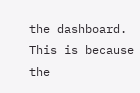the dashboard. This is because the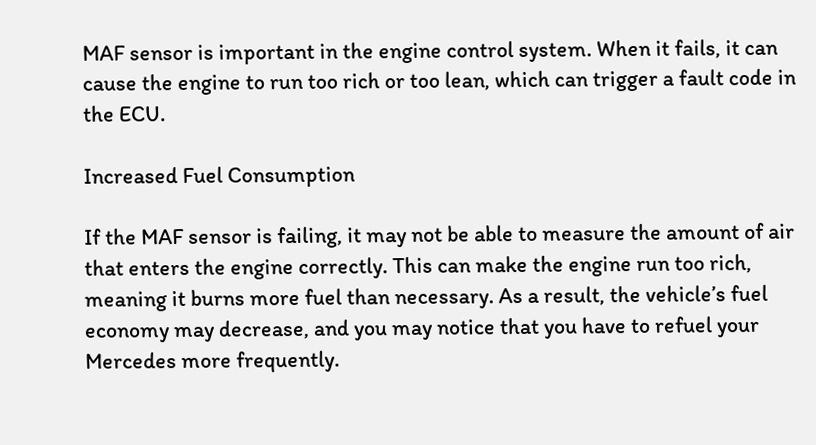MAF sensor is important in the engine control system. When it fails, it can cause the engine to run too rich or too lean, which can trigger a fault code in the ECU.

Increased Fuel Consumption

If the MAF sensor is failing, it may not be able to measure the amount of air that enters the engine correctly. This can make the engine run too rich, meaning it burns more fuel than necessary. As a result, the vehicle’s fuel economy may decrease, and you may notice that you have to refuel your Mercedes more frequently.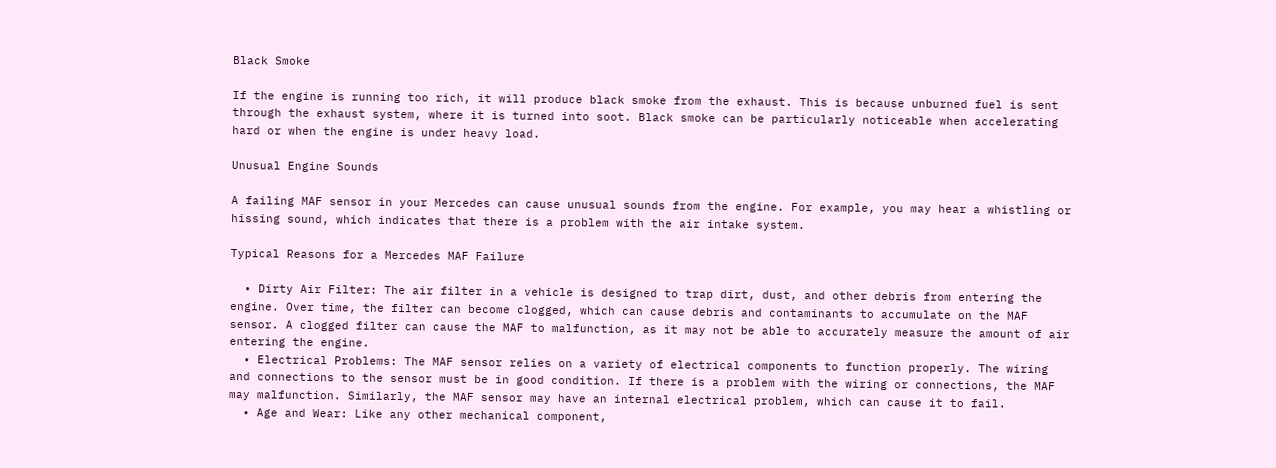Black Smoke

If the engine is running too rich, it will produce black smoke from the exhaust. This is because unburned fuel is sent through the exhaust system, where it is turned into soot. Black smoke can be particularly noticeable when accelerating hard or when the engine is under heavy load.

Unusual Engine Sounds

A failing MAF sensor in your Mercedes can cause unusual sounds from the engine. For example, you may hear a whistling or hissing sound, which indicates that there is a problem with the air intake system.

Typical Reasons for a Mercedes MAF Failure

  • Dirty Air Filter: The air filter in a vehicle is designed to trap dirt, dust, and other debris from entering the engine. Over time, the filter can become clogged, which can cause debris and contaminants to accumulate on the MAF sensor. A clogged filter can cause the MAF to malfunction, as it may not be able to accurately measure the amount of air entering the engine.
  • Electrical Problems: The MAF sensor relies on a variety of electrical components to function properly. The wiring and connections to the sensor must be in good condition. If there is a problem with the wiring or connections, the MAF may malfunction. Similarly, the MAF sensor may have an internal electrical problem, which can cause it to fail.
  • Age and Wear: Like any other mechanical component,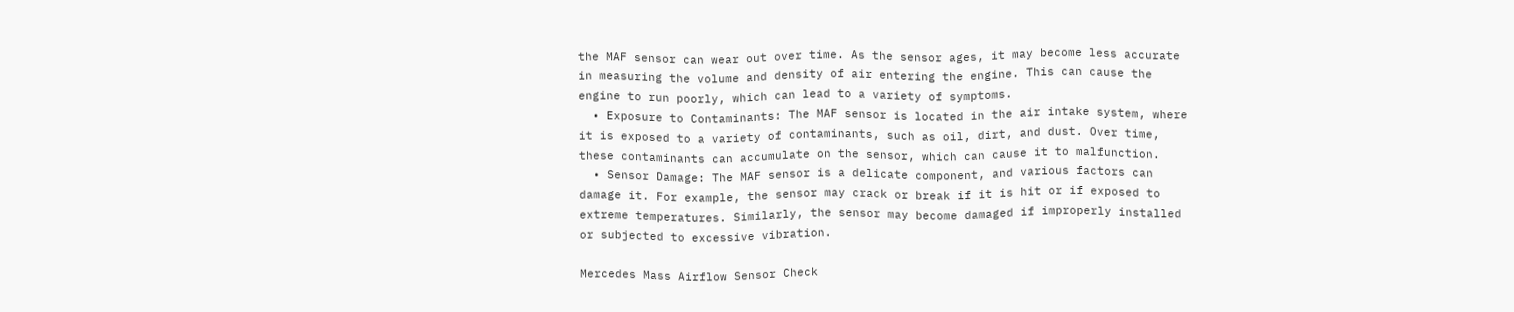the MAF sensor can wear out over time. As the sensor ages, it may become less accurate in measuring the volume and density of air entering the engine. This can cause the engine to run poorly, which can lead to a variety of symptoms.
  • Exposure to Contaminants: The MAF sensor is located in the air intake system, where it is exposed to a variety of contaminants, such as oil, dirt, and dust. Over time, these contaminants can accumulate on the sensor, which can cause it to malfunction.
  • Sensor Damage: The MAF sensor is a delicate component, and various factors can damage it. For example, the sensor may crack or break if it is hit or if exposed to extreme temperatures. Similarly, the sensor may become damaged if improperly installed or subjected to excessive vibration.

Mercedes Mass Airflow Sensor Check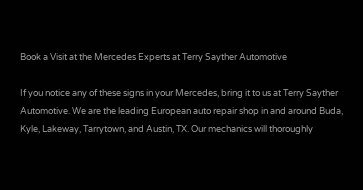Book a Visit at the Mercedes Experts at Terry Sayther Automotive

If you notice any of these signs in your Mercedes, bring it to us at Terry Sayther Automotive. We are the leading European auto repair shop in and around Buda, Kyle, Lakeway, Tarrytown, and Austin, TX. Our mechanics will thoroughly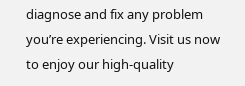diagnose and fix any problem you’re experiencing. Visit us now to enjoy our high-quality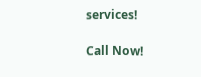services!

Call Now!